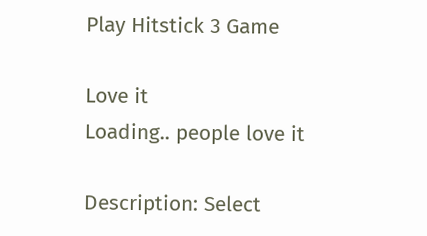Play Hitstick 3 Game

Love it
Loading.. people love it

Description: Select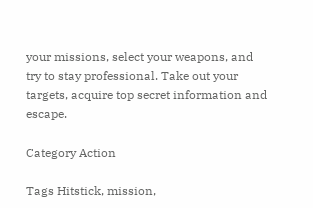your missions, select your weapons, and try to stay professional. Take out your targets, acquire top secret information and escape.

Category Action

Tags Hitstick, mission,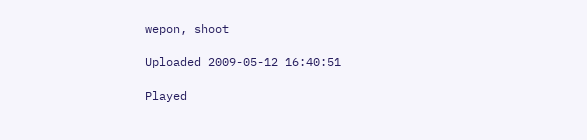wepon, shoot

Uploaded 2009-05-12 16:40:51

Played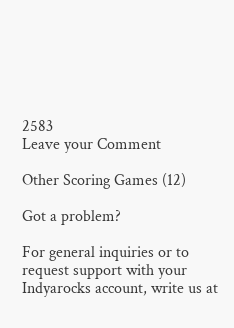2583
Leave your Comment

Other Scoring Games (12)

Got a problem?

For general inquiries or to request support with your Indyarocks account, write us at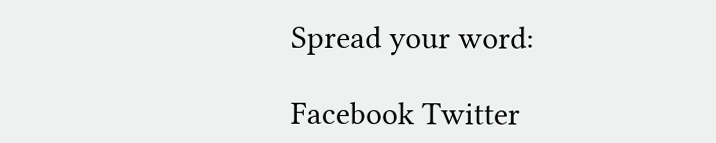Spread your word:

Facebook Twitter